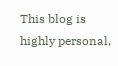This blog is highly personal,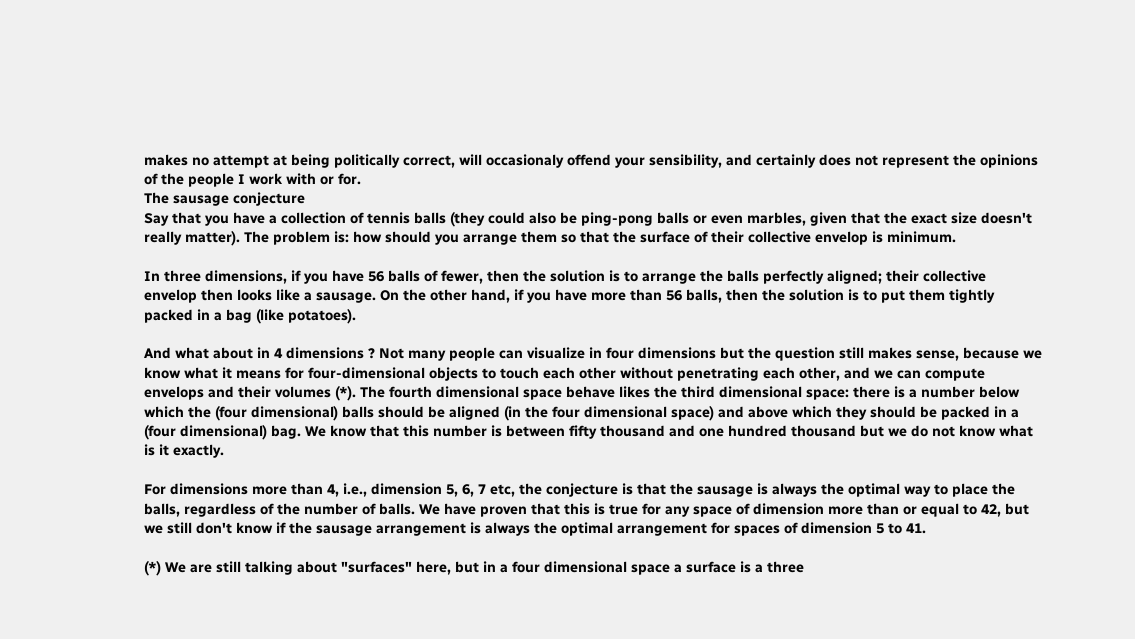makes no attempt at being politically correct, will occasionaly offend your sensibility, and certainly does not represent the opinions of the people I work with or for.
The sausage conjecture
Say that you have a collection of tennis balls (they could also be ping-pong balls or even marbles, given that the exact size doesn't really matter). The problem is: how should you arrange them so that the surface of their collective envelop is minimum.

In three dimensions, if you have 56 balls of fewer, then the solution is to arrange the balls perfectly aligned; their collective envelop then looks like a sausage. On the other hand, if you have more than 56 balls, then the solution is to put them tightly packed in a bag (like potatoes).

And what about in 4 dimensions ? Not many people can visualize in four dimensions but the question still makes sense, because we know what it means for four-dimensional objects to touch each other without penetrating each other, and we can compute envelops and their volumes (*). The fourth dimensional space behave likes the third dimensional space: there is a number below which the (four dimensional) balls should be aligned (in the four dimensional space) and above which they should be packed in a (four dimensional) bag. We know that this number is between fifty thousand and one hundred thousand but we do not know what is it exactly.

For dimensions more than 4, i.e., dimension 5, 6, 7 etc, the conjecture is that the sausage is always the optimal way to place the balls, regardless of the number of balls. We have proven that this is true for any space of dimension more than or equal to 42, but we still don't know if the sausage arrangement is always the optimal arrangement for spaces of dimension 5 to 41.

(*) We are still talking about "surfaces" here, but in a four dimensional space a surface is a three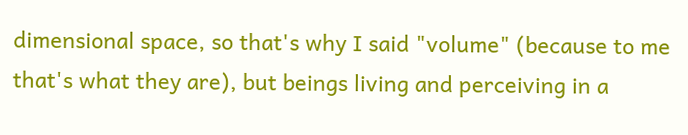dimensional space, so that's why I said "volume" (because to me that's what they are), but beings living and perceiving in a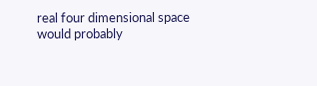real four dimensional space would probably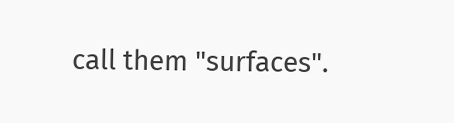call them "surfaces".